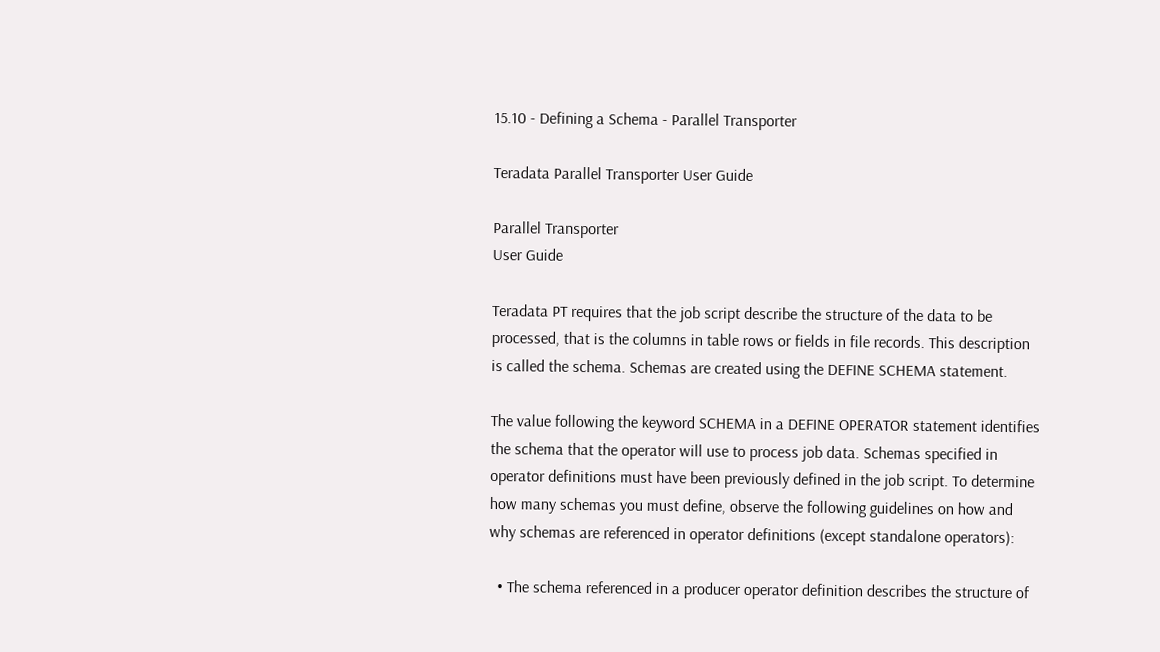15.10 - Defining a Schema - Parallel Transporter

Teradata Parallel Transporter User Guide

Parallel Transporter
User Guide

Teradata PT requires that the job script describe the structure of the data to be processed, that is the columns in table rows or fields in file records. This description is called the schema. Schemas are created using the DEFINE SCHEMA statement.

The value following the keyword SCHEMA in a DEFINE OPERATOR statement identifies the schema that the operator will use to process job data. Schemas specified in operator definitions must have been previously defined in the job script. To determine how many schemas you must define, observe the following guidelines on how and why schemas are referenced in operator definitions (except standalone operators):

  • The schema referenced in a producer operator definition describes the structure of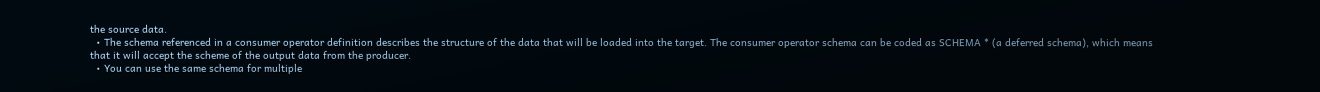the source data.
  • The schema referenced in a consumer operator definition describes the structure of the data that will be loaded into the target. The consumer operator schema can be coded as SCHEMA * (a deferred schema), which means that it will accept the scheme of the output data from the producer.
  • You can use the same schema for multiple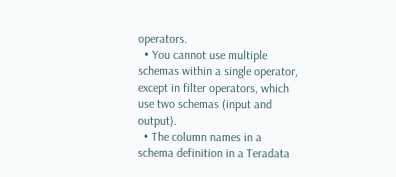operators.
  • You cannot use multiple schemas within a single operator, except in filter operators, which use two schemas (input and output).
  • The column names in a schema definition in a Teradata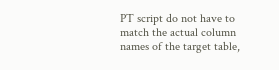PT script do not have to match the actual column names of the target table,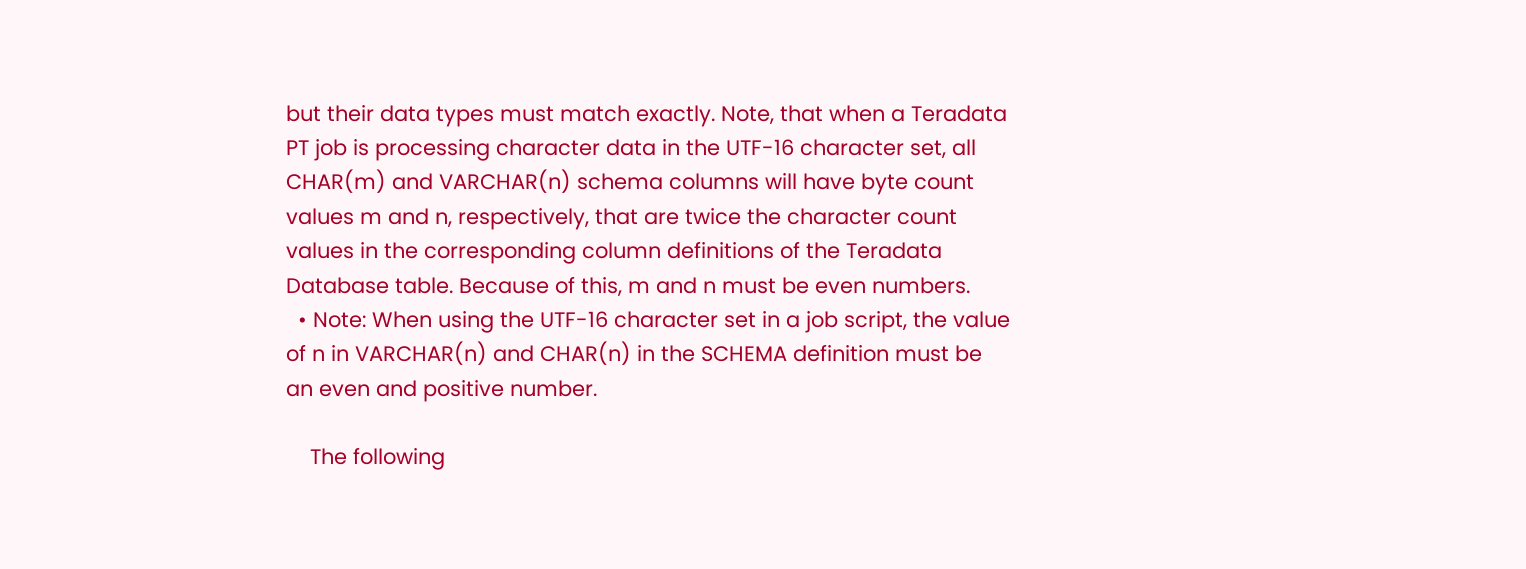but their data types must match exactly. Note, that when a Teradata PT job is processing character data in the UTF-16 character set, all CHAR(m) and VARCHAR(n) schema columns will have byte count values m and n, respectively, that are twice the character count values in the corresponding column definitions of the Teradata Database table. Because of this, m and n must be even numbers.
  • Note: When using the UTF-16 character set in a job script, the value of n in VARCHAR(n) and CHAR(n) in the SCHEMA definition must be an even and positive number.

    The following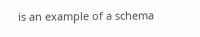is an example of a schema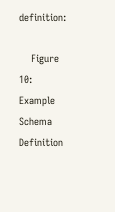definition:

    Figure 10: Example Schema Definition